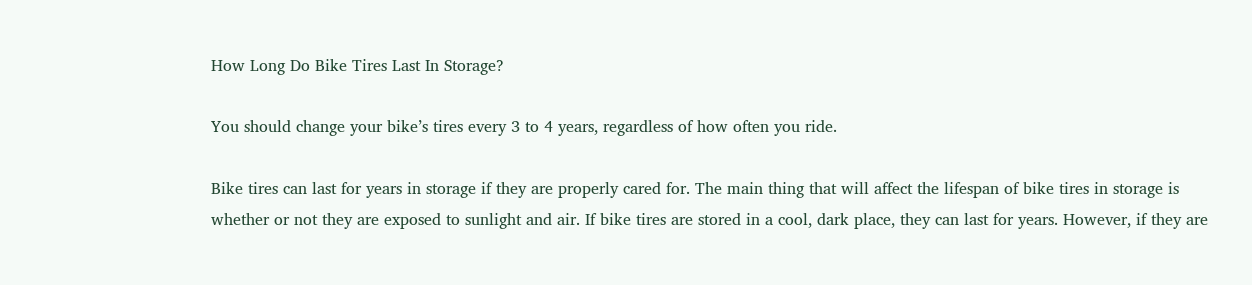How Long Do Bike Tires Last In Storage?

You should change your bike’s tires every 3 to 4 years, regardless of how often you ride.

Bike tires can last for years in storage if they are properly cared for. The main thing that will affect the lifespan of bike tires in storage is whether or not they are exposed to sunlight and air. If bike tires are stored in a cool, dark place, they can last for years. However, if they are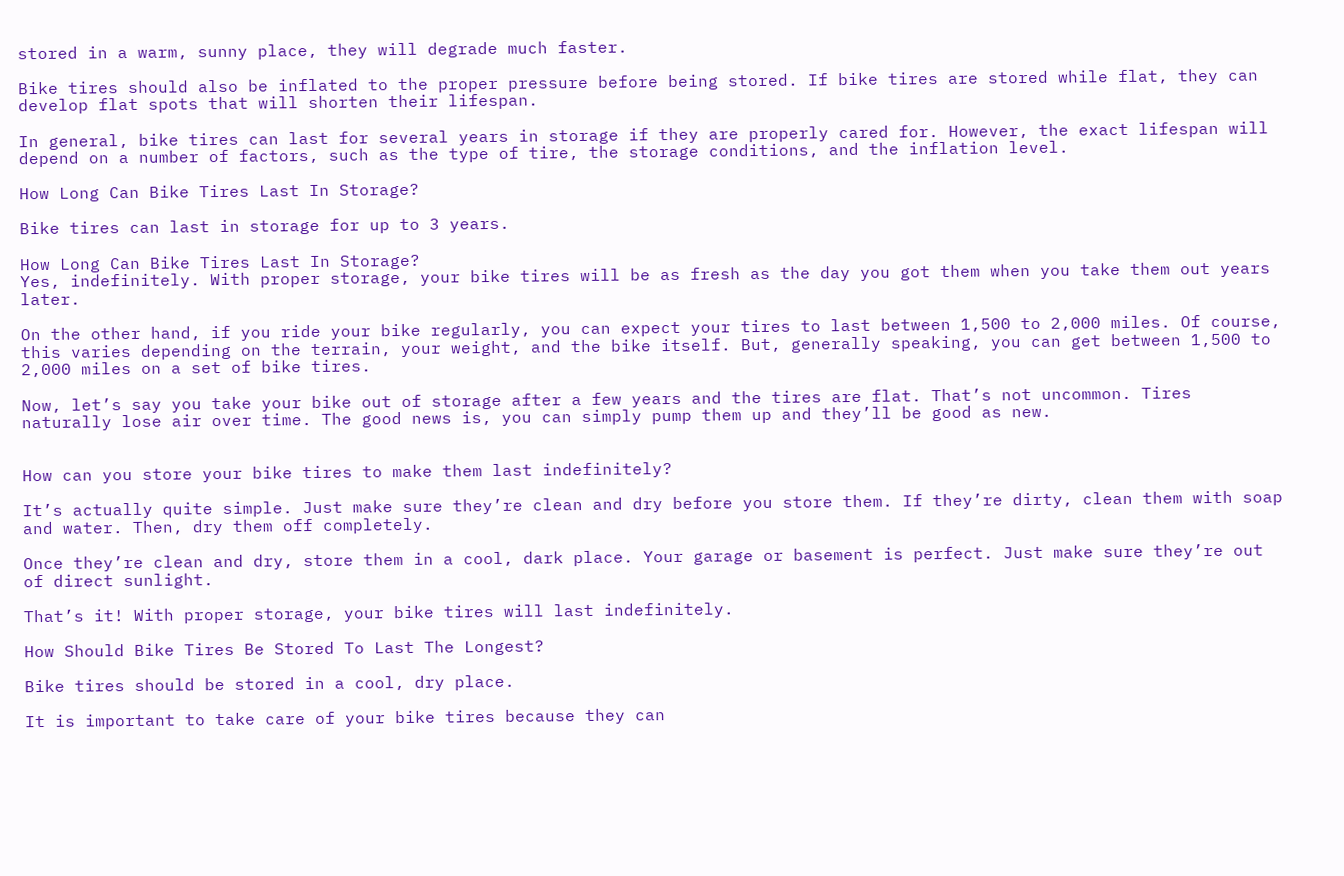stored in a warm, sunny place, they will degrade much faster.

Bike tires should also be inflated to the proper pressure before being stored. If bike tires are stored while flat, they can develop flat spots that will shorten their lifespan.

In general, bike tires can last for several years in storage if they are properly cared for. However, the exact lifespan will depend on a number of factors, such as the type of tire, the storage conditions, and the inflation level.

How Long Can Bike Tires Last In Storage?

Bike tires can last in storage for up to 3 years.

How Long Can Bike Tires Last In Storage?
Yes, indefinitely. With proper storage, your bike tires will be as fresh as the day you got them when you take them out years later.

On the other hand, if you ride your bike regularly, you can expect your tires to last between 1,500 to 2,000 miles. Of course, this varies depending on the terrain, your weight, and the bike itself. But, generally speaking, you can get between 1,500 to 2,000 miles on a set of bike tires.

Now, let’s say you take your bike out of storage after a few years and the tires are flat. That’s not uncommon. Tires naturally lose air over time. The good news is, you can simply pump them up and they’ll be good as new.


How can you store your bike tires to make them last indefinitely?

It’s actually quite simple. Just make sure they’re clean and dry before you store them. If they’re dirty, clean them with soap and water. Then, dry them off completely.

Once they’re clean and dry, store them in a cool, dark place. Your garage or basement is perfect. Just make sure they’re out of direct sunlight.

That’s it! With proper storage, your bike tires will last indefinitely.

How Should Bike Tires Be Stored To Last The Longest?

Bike tires should be stored in a cool, dry place.

It is important to take care of your bike tires because they can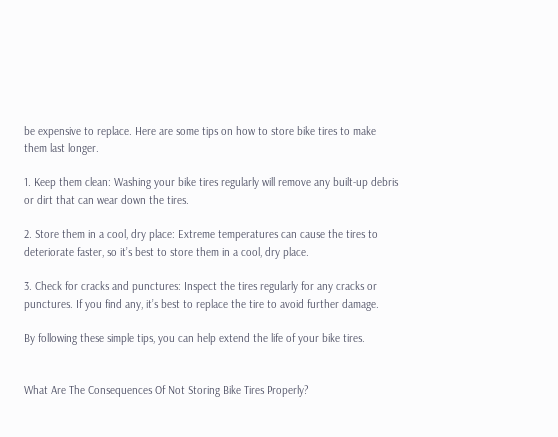be expensive to replace. Here are some tips on how to store bike tires to make them last longer.

1. Keep them clean: Washing your bike tires regularly will remove any built-up debris or dirt that can wear down the tires.

2. Store them in a cool, dry place: Extreme temperatures can cause the tires to deteriorate faster, so it’s best to store them in a cool, dry place.

3. Check for cracks and punctures: Inspect the tires regularly for any cracks or punctures. If you find any, it’s best to replace the tire to avoid further damage.

By following these simple tips, you can help extend the life of your bike tires.


What Are The Consequences Of Not Storing Bike Tires Properly?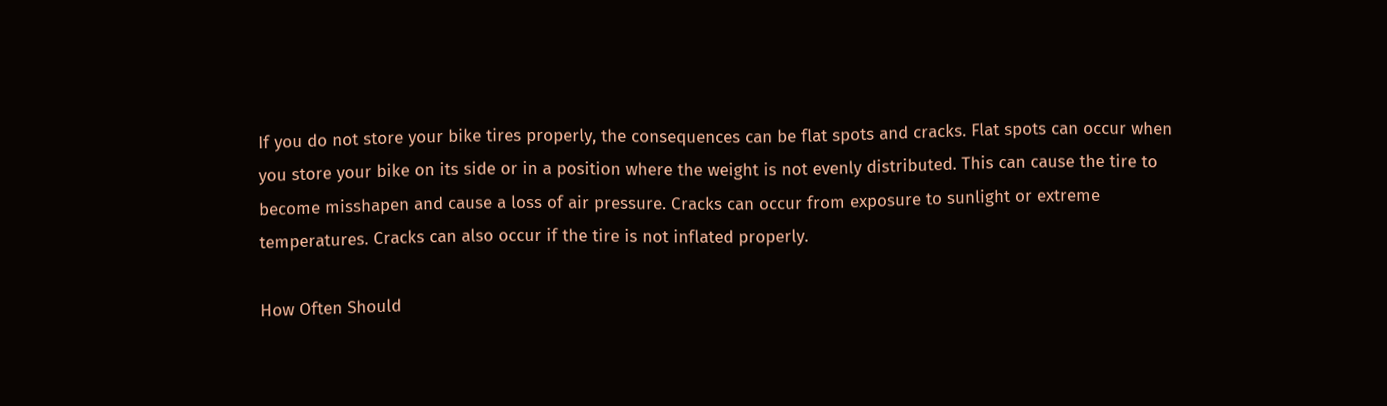If you do not store your bike tires properly, the consequences can be flat spots and cracks. Flat spots can occur when you store your bike on its side or in a position where the weight is not evenly distributed. This can cause the tire to become misshapen and cause a loss of air pressure. Cracks can occur from exposure to sunlight or extreme temperatures. Cracks can also occur if the tire is not inflated properly.

How Often Should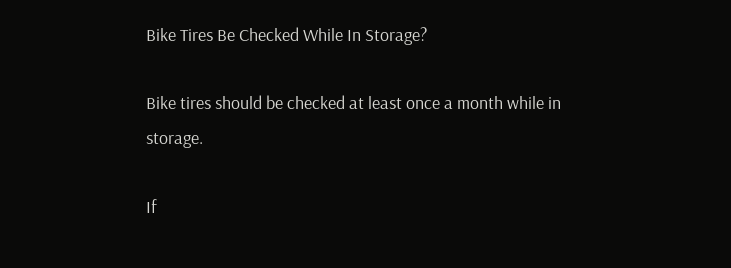Bike Tires Be Checked While In Storage?

Bike tires should be checked at least once a month while in storage.

If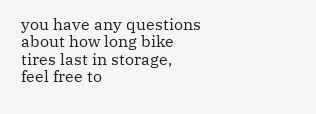you have any questions about how long bike tires last in storage, feel free to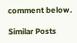comment below.

Similar Posts